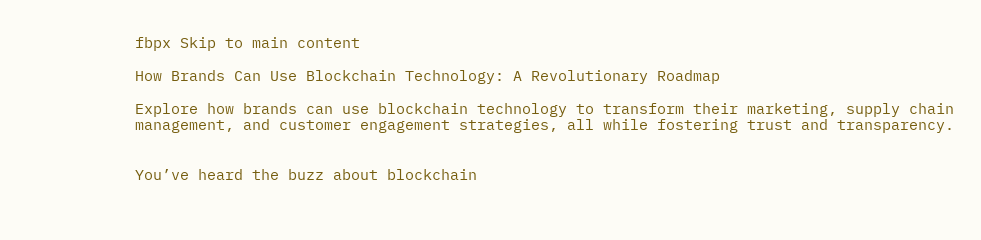fbpx Skip to main content

How Brands Can Use Blockchain Technology: A Revolutionary Roadmap

Explore how brands can use blockchain technology to transform their marketing, supply chain management, and customer engagement strategies, all while fostering trust and transparency.


You’ve heard the buzz about blockchain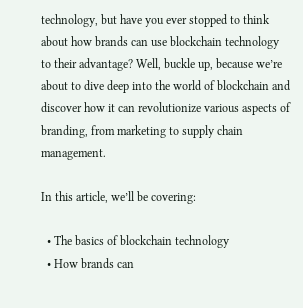technology, but have you ever stopped to think about how brands can use blockchain technology to their advantage? Well, buckle up, because we’re about to dive deep into the world of blockchain and discover how it can revolutionize various aspects of branding, from marketing to supply chain management.

In this article, we’ll be covering:

  • The basics of blockchain technology
  • How brands can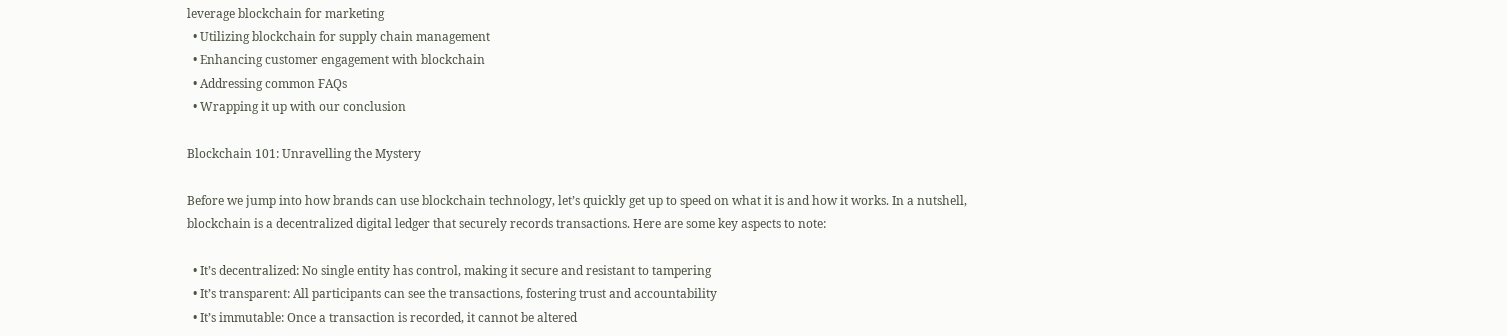leverage blockchain for marketing
  • Utilizing blockchain for supply chain management
  • Enhancing customer engagement with blockchain
  • Addressing common FAQs
  • Wrapping it up with our conclusion

Blockchain 101: Unravelling the Mystery

Before we jump into how brands can use blockchain technology, let’s quickly get up to speed on what it is and how it works. In a nutshell, blockchain is a decentralized digital ledger that securely records transactions. Here are some key aspects to note:

  • It’s decentralized: No single entity has control, making it secure and resistant to tampering
  • It’s transparent: All participants can see the transactions, fostering trust and accountability
  • It’s immutable: Once a transaction is recorded, it cannot be altered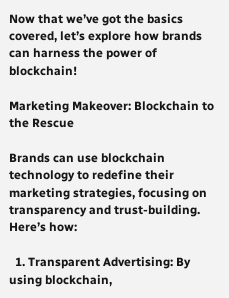Now that we’ve got the basics covered, let’s explore how brands can harness the power of blockchain!

Marketing Makeover: Blockchain to the Rescue

Brands can use blockchain technology to redefine their marketing strategies, focusing on transparency and trust-building. Here’s how:

  1. Transparent Advertising: By using blockchain,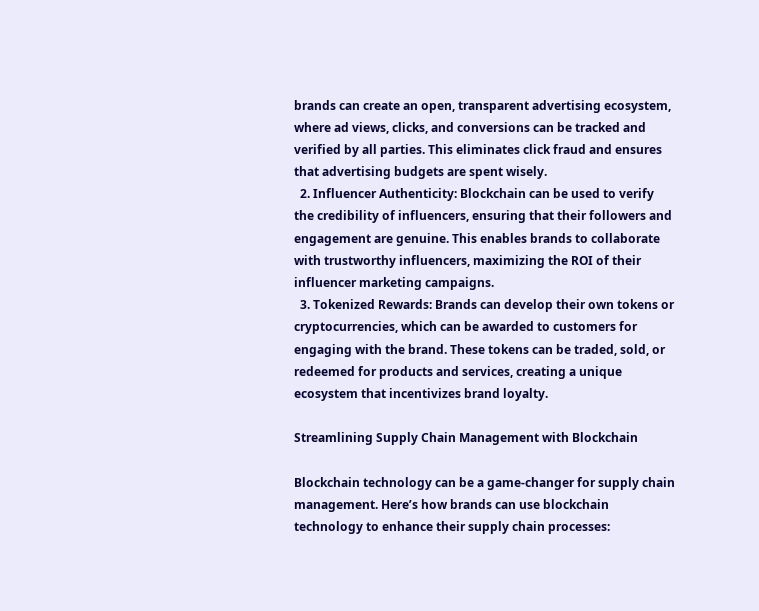brands can create an open, transparent advertising ecosystem, where ad views, clicks, and conversions can be tracked and verified by all parties. This eliminates click fraud and ensures that advertising budgets are spent wisely.
  2. Influencer Authenticity: Blockchain can be used to verify the credibility of influencers, ensuring that their followers and engagement are genuine. This enables brands to collaborate with trustworthy influencers, maximizing the ROI of their influencer marketing campaigns.
  3. Tokenized Rewards: Brands can develop their own tokens or cryptocurrencies, which can be awarded to customers for engaging with the brand. These tokens can be traded, sold, or redeemed for products and services, creating a unique ecosystem that incentivizes brand loyalty.

Streamlining Supply Chain Management with Blockchain

Blockchain technology can be a game-changer for supply chain management. Here’s how brands can use blockchain technology to enhance their supply chain processes: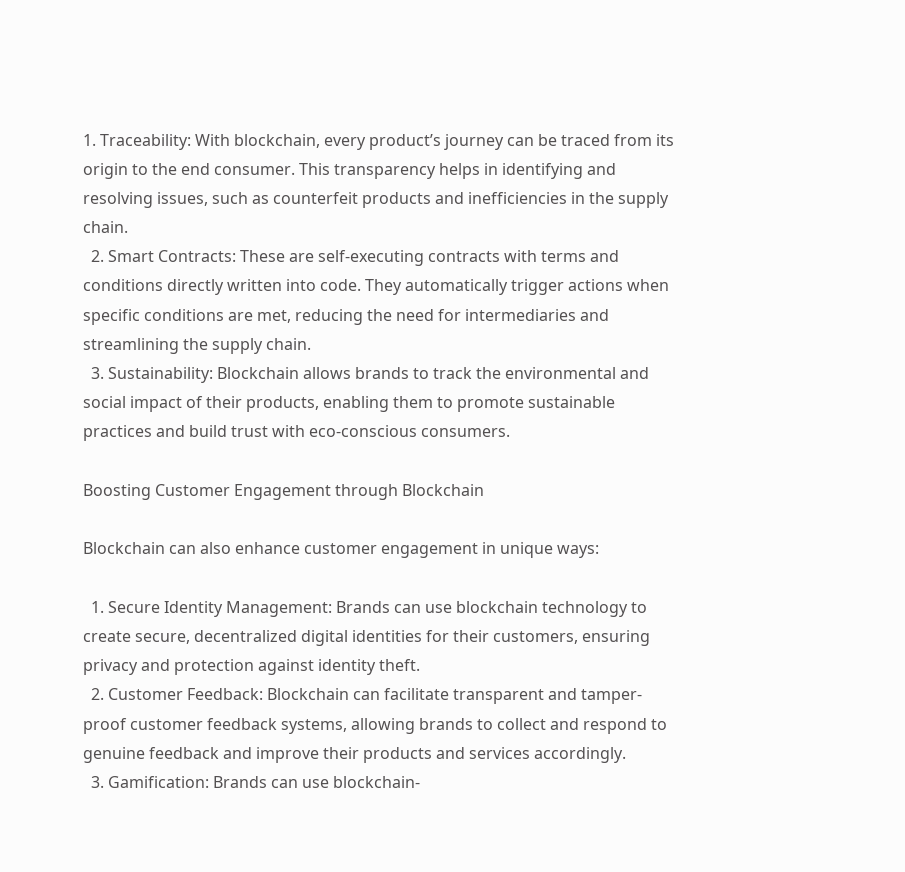1. Traceability: With blockchain, every product’s journey can be traced from its origin to the end consumer. This transparency helps in identifying and resolving issues, such as counterfeit products and inefficiencies in the supply chain.
  2. Smart Contracts: These are self-executing contracts with terms and conditions directly written into code. They automatically trigger actions when specific conditions are met, reducing the need for intermediaries and streamlining the supply chain.
  3. Sustainability: Blockchain allows brands to track the environmental and social impact of their products, enabling them to promote sustainable practices and build trust with eco-conscious consumers.

Boosting Customer Engagement through Blockchain

Blockchain can also enhance customer engagement in unique ways:

  1. Secure Identity Management: Brands can use blockchain technology to create secure, decentralized digital identities for their customers, ensuring privacy and protection against identity theft.
  2. Customer Feedback: Blockchain can facilitate transparent and tamper-proof customer feedback systems, allowing brands to collect and respond to genuine feedback and improve their products and services accordingly.
  3. Gamification: Brands can use blockchain-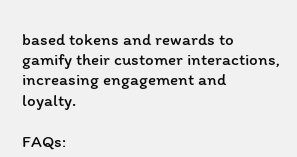based tokens and rewards to gamify their customer interactions, increasing engagement and loyalty.

FAQs: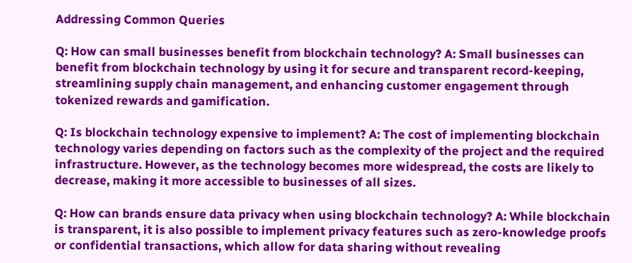Addressing Common Queries

Q: How can small businesses benefit from blockchain technology? A: Small businesses can benefit from blockchain technology by using it for secure and transparent record-keeping, streamlining supply chain management, and enhancing customer engagement through tokenized rewards and gamification.

Q: Is blockchain technology expensive to implement? A: The cost of implementing blockchain technology varies depending on factors such as the complexity of the project and the required infrastructure. However, as the technology becomes more widespread, the costs are likely to decrease, making it more accessible to businesses of all sizes.

Q: How can brands ensure data privacy when using blockchain technology? A: While blockchain is transparent, it is also possible to implement privacy features such as zero-knowledge proofs or confidential transactions, which allow for data sharing without revealing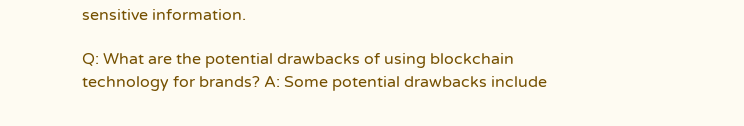sensitive information.

Q: What are the potential drawbacks of using blockchain technology for brands? A: Some potential drawbacks include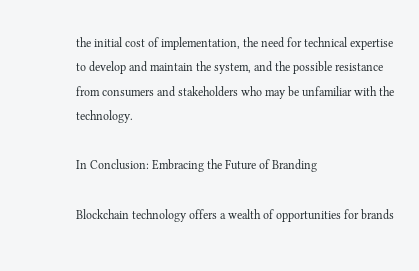the initial cost of implementation, the need for technical expertise to develop and maintain the system, and the possible resistance from consumers and stakeholders who may be unfamiliar with the technology.

In Conclusion: Embracing the Future of Branding

Blockchain technology offers a wealth of opportunities for brands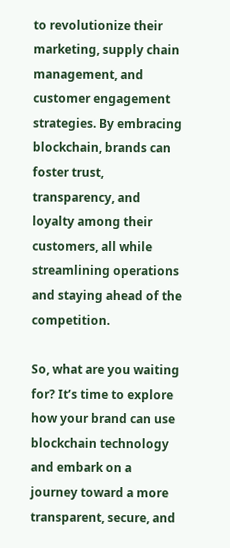to revolutionize their marketing, supply chain management, and customer engagement strategies. By embracing blockchain, brands can foster trust, transparency, and loyalty among their customers, all while streamlining operations and staying ahead of the competition.

So, what are you waiting for? It’s time to explore how your brand can use blockchain technology and embark on a journey toward a more transparent, secure, and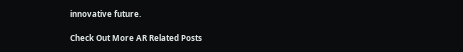innovative future.

Check Out More AR Related Posts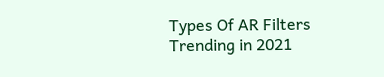Types Of AR Filters Trending in 2021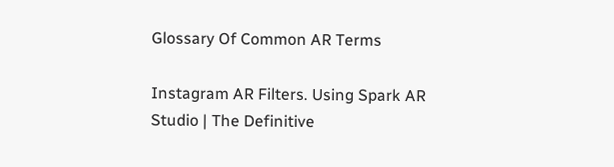Glossary Of Common AR Terms

Instagram AR Filters. Using Spark AR Studio | The Definitive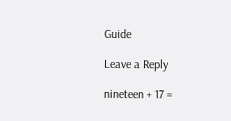Guide

Leave a Reply

nineteen + 17 =